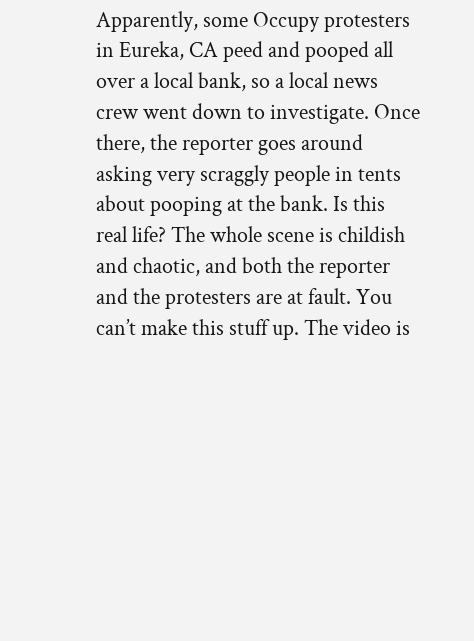Apparently, some Occupy protesters in Eureka, CA peed and pooped all over a local bank, so a local news crew went down to investigate. Once there, the reporter goes around asking very scraggly people in tents about pooping at the bank. Is this real life? The whole scene is childish and chaotic, and both the reporter and the protesters are at fault. You can’t make this stuff up. The video is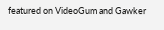featured on VideoGum and Gawker